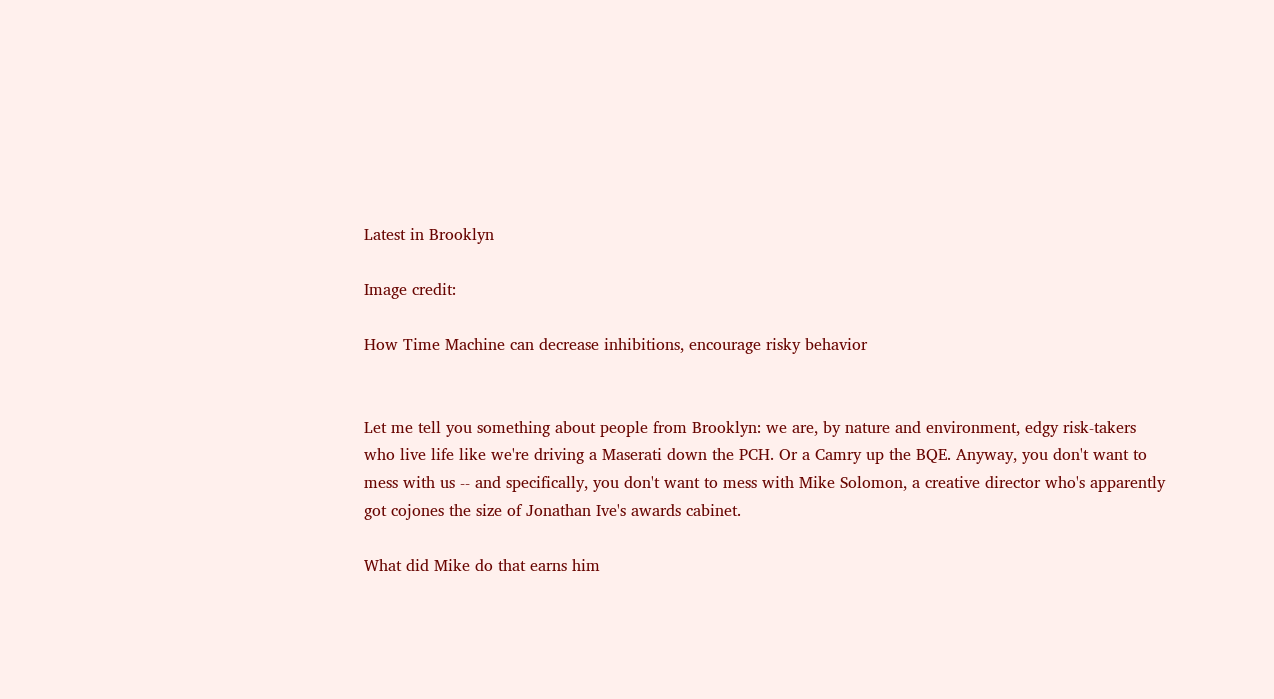Latest in Brooklyn

Image credit:

How Time Machine can decrease inhibitions, encourage risky behavior


Let me tell you something about people from Brooklyn: we are, by nature and environment, edgy risk-takers who live life like we're driving a Maserati down the PCH. Or a Camry up the BQE. Anyway, you don't want to mess with us -- and specifically, you don't want to mess with Mike Solomon, a creative director who's apparently got cojones the size of Jonathan Ive's awards cabinet.

What did Mike do that earns him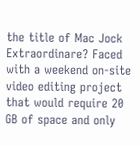the title of Mac Jock Extraordinare? Faced with a weekend on-site video editing project that would require 20 GB of space and only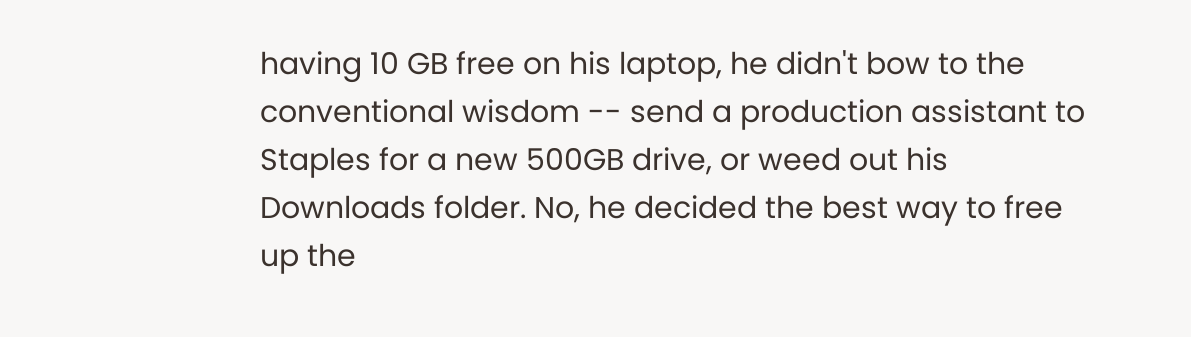having 10 GB free on his laptop, he didn't bow to the conventional wisdom -- send a production assistant to Staples for a new 500GB drive, or weed out his Downloads folder. No, he decided the best way to free up the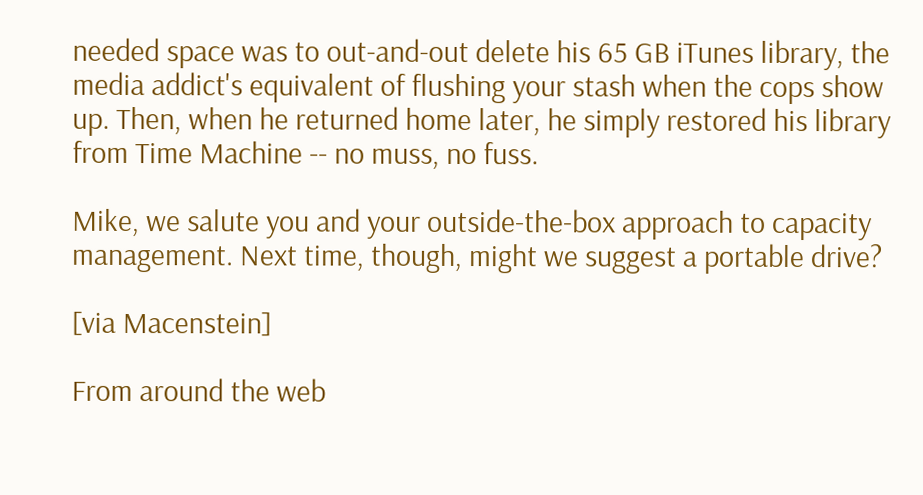needed space was to out-and-out delete his 65 GB iTunes library, the media addict's equivalent of flushing your stash when the cops show up. Then, when he returned home later, he simply restored his library from Time Machine -- no muss, no fuss.

Mike, we salute you and your outside-the-box approach to capacity management. Next time, though, might we suggest a portable drive?

[via Macenstein]

From around the web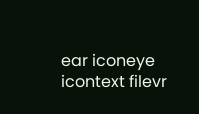ear iconeye icontext filevr